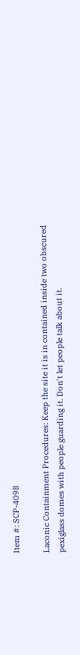Item #: SCP-4098

Laconic Containment Procedures: Keep the site it is in contained inside two obscured pexiglass domes with people guarding it. Don't let people talk about it.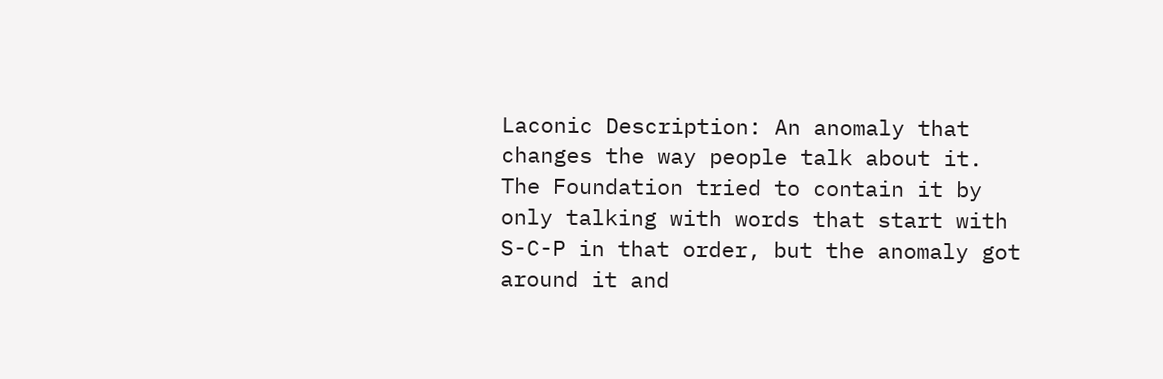Laconic Description: An anomaly that changes the way people talk about it. The Foundation tried to contain it by only talking with words that start with S-C-P in that order, but the anomaly got around it and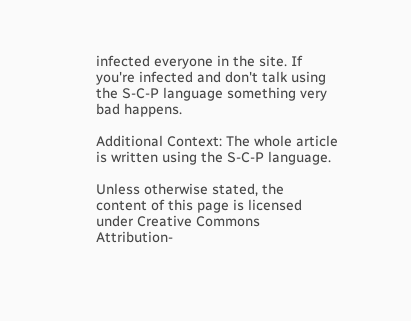infected everyone in the site. If you're infected and don't talk using the S-C-P language something very bad happens.

Additional Context: The whole article is written using the S-C-P language.

Unless otherwise stated, the content of this page is licensed under Creative Commons Attribution-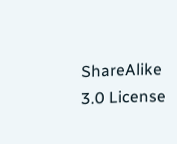ShareAlike 3.0 License